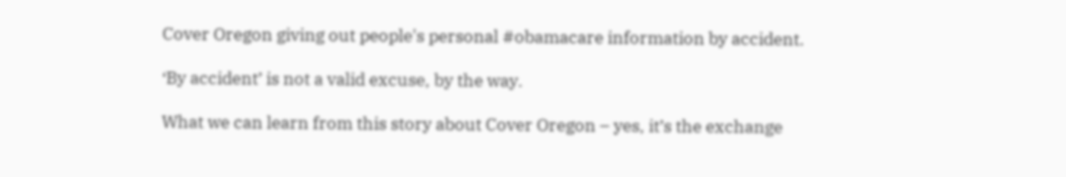Cover Oregon giving out people's personal #obamacare information by accident.

‘By accident’ is not a valid excuse, by the way.

What we can learn from this story about Cover Oregon – yes, it’s the exchange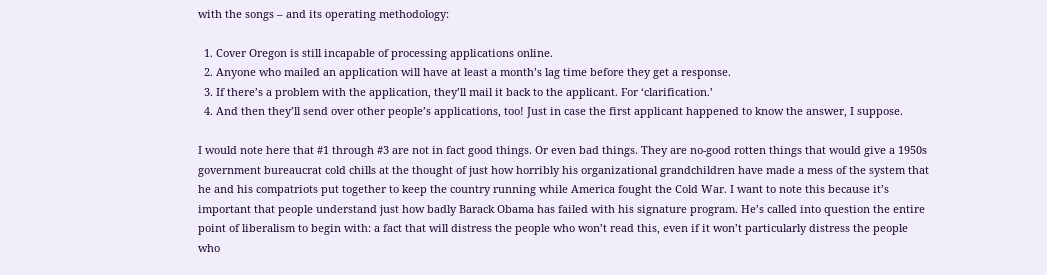with the songs – and its operating methodology:

  1. Cover Oregon is still incapable of processing applications online.
  2. Anyone who mailed an application will have at least a month’s lag time before they get a response.
  3. If there’s a problem with the application, they’ll mail it back to the applicant. For ‘clarification.’
  4. And then they’ll send over other people’s applications, too! Just in case the first applicant happened to know the answer, I suppose.

I would note here that #1 through #3 are not in fact good things. Or even bad things. They are no-good rotten things that would give a 1950s government bureaucrat cold chills at the thought of just how horribly his organizational grandchildren have made a mess of the system that he and his compatriots put together to keep the country running while America fought the Cold War. I want to note this because it’s important that people understand just how badly Barack Obama has failed with his signature program. He’s called into question the entire point of liberalism to begin with: a fact that will distress the people who won’t read this, even if it won’t particularly distress the people who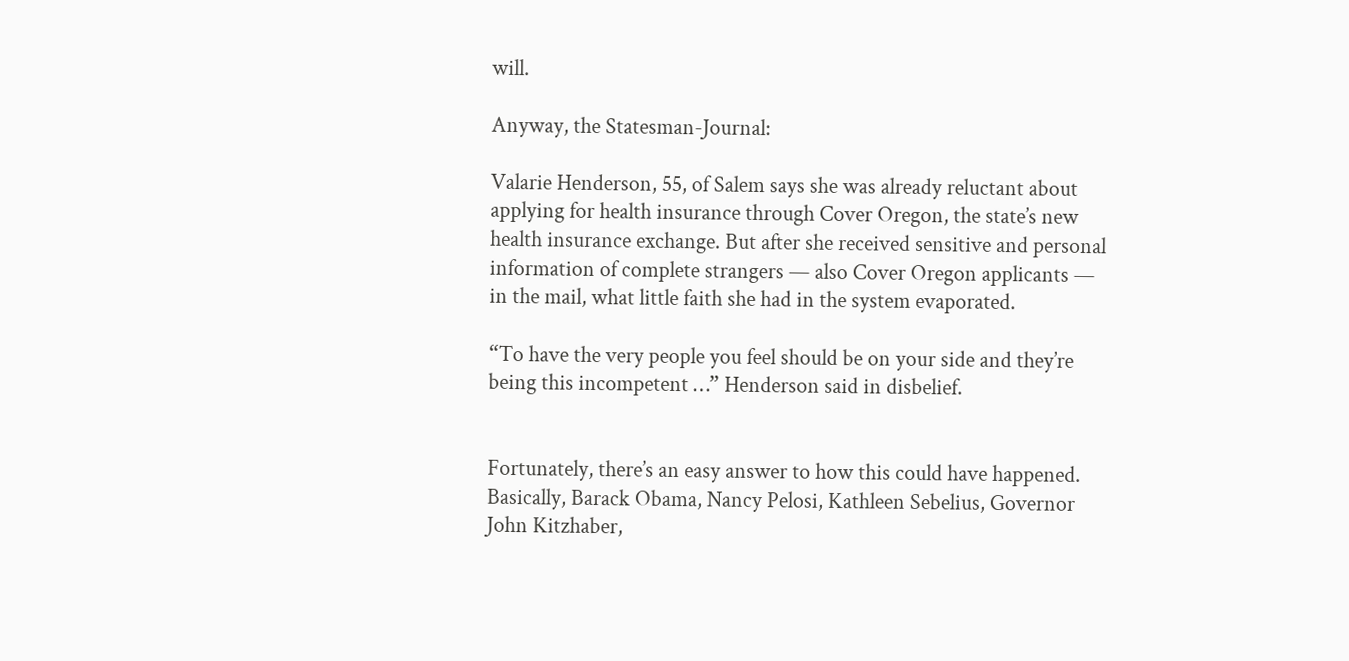will.

Anyway, the Statesman-Journal:

Valarie Henderson, 55, of Salem says she was already reluctant about applying for health insurance through Cover Oregon, the state’s new health insurance exchange. But after she received sensitive and personal information of complete strangers — also Cover Oregon applicants — in the mail, what little faith she had in the system evaporated.

“To have the very people you feel should be on your side and they’re being this incompetent …” Henderson said in disbelief.


Fortunately, there’s an easy answer to how this could have happened. Basically, Barack Obama, Nancy Pelosi, Kathleen Sebelius, Governor John Kitzhaber,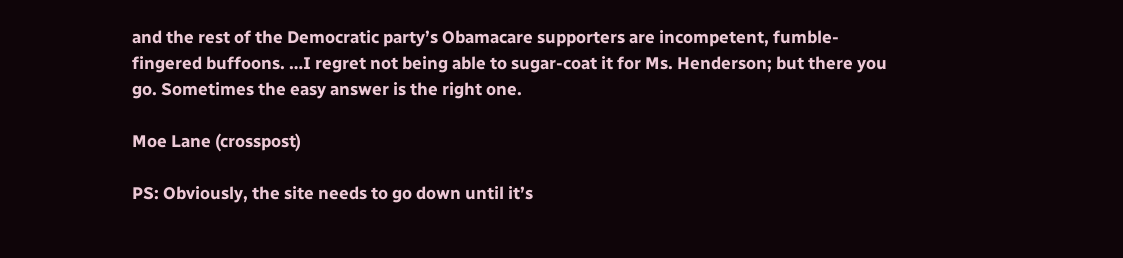and the rest of the Democratic party’s Obamacare supporters are incompetent, fumble-fingered buffoons. …I regret not being able to sugar-coat it for Ms. Henderson; but there you go. Sometimes the easy answer is the right one.

Moe Lane (crosspost)

PS: Obviously, the site needs to go down until it’s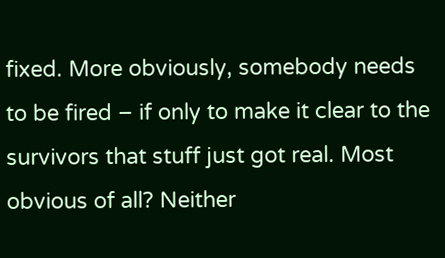fixed. More obviously, somebody needs to be fired – if only to make it clear to the survivors that stuff just got real. Most obvious of all? Neither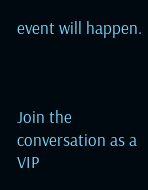event will happen.



Join the conversation as a VIP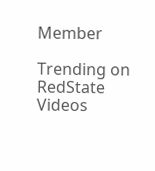Member

Trending on RedState Videos